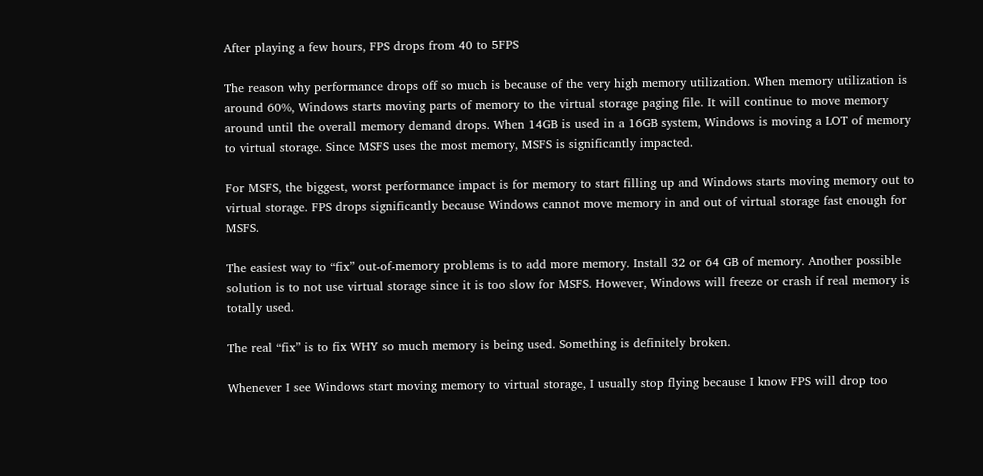After playing a few hours, FPS drops from 40 to 5FPS

The reason why performance drops off so much is because of the very high memory utilization. When memory utilization is around 60%, Windows starts moving parts of memory to the virtual storage paging file. It will continue to move memory around until the overall memory demand drops. When 14GB is used in a 16GB system, Windows is moving a LOT of memory to virtual storage. Since MSFS uses the most memory, MSFS is significantly impacted.

For MSFS, the biggest, worst performance impact is for memory to start filling up and Windows starts moving memory out to virtual storage. FPS drops significantly because Windows cannot move memory in and out of virtual storage fast enough for MSFS.

The easiest way to “fix” out-of-memory problems is to add more memory. Install 32 or 64 GB of memory. Another possible solution is to not use virtual storage since it is too slow for MSFS. However, Windows will freeze or crash if real memory is totally used.

The real “fix” is to fix WHY so much memory is being used. Something is definitely broken.

Whenever I see Windows start moving memory to virtual storage, I usually stop flying because I know FPS will drop too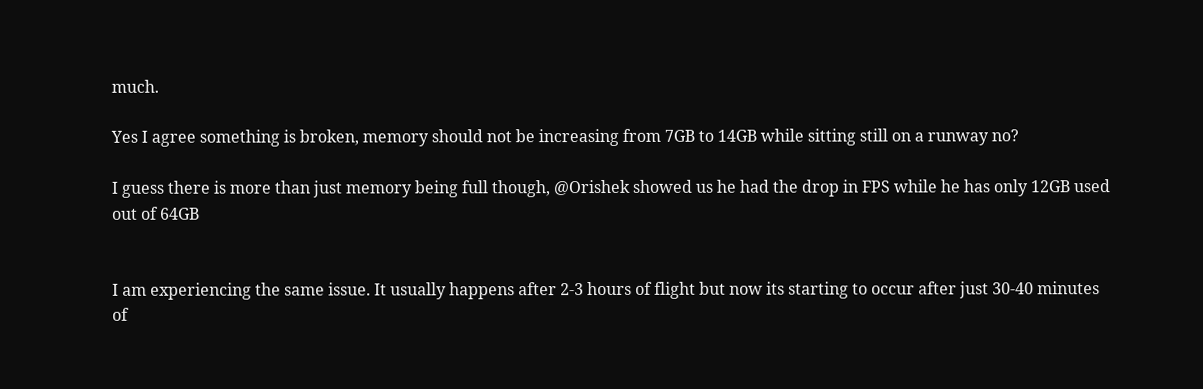much.

Yes I agree something is broken, memory should not be increasing from 7GB to 14GB while sitting still on a runway no?

I guess there is more than just memory being full though, @Orishek showed us he had the drop in FPS while he has only 12GB used out of 64GB


I am experiencing the same issue. It usually happens after 2-3 hours of flight but now its starting to occur after just 30-40 minutes of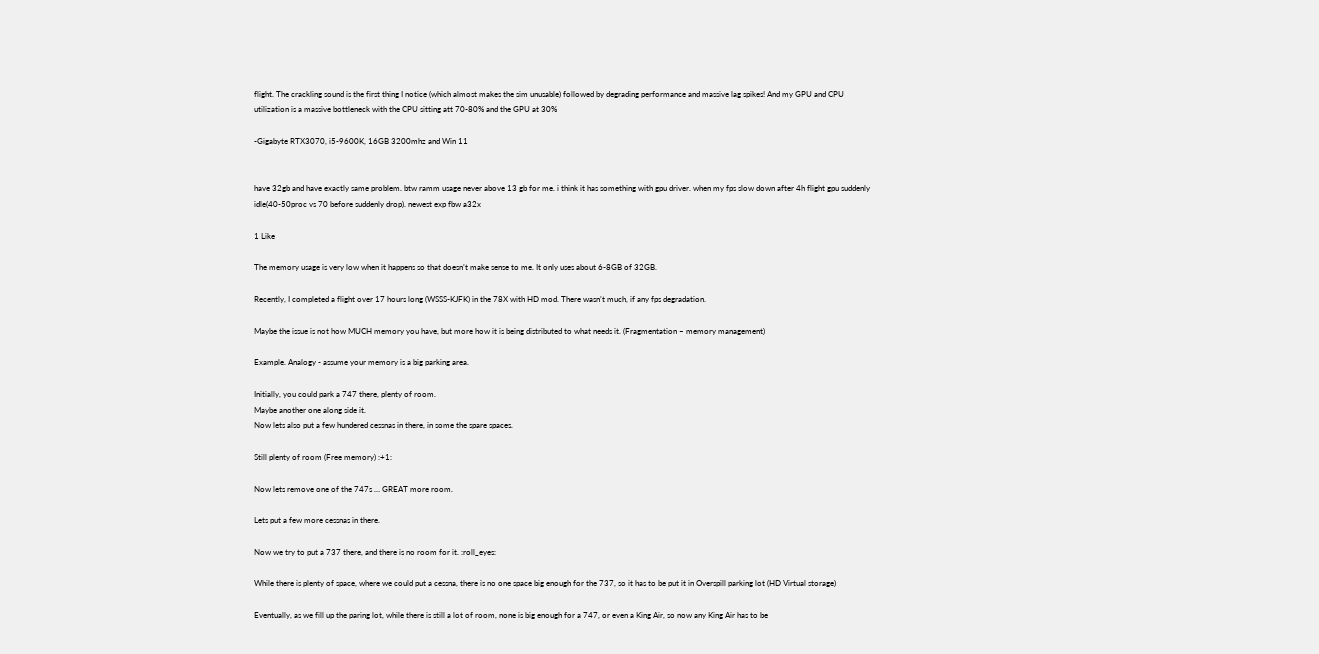flight. The crackling sound is the first thing I notice (which almost makes the sim unusable) followed by degrading performance and massive lag spikes! And my GPU and CPU utilization is a massive bottleneck with the CPU sitting att 70-80% and the GPU at 30%

-Gigabyte RTX3070, i5-9600K, 16GB 3200mhz and Win 11


have 32gb and have exactly same problem. btw ramm usage never above 13 gb for me. i think it has something with gpu driver. when my fps slow down after 4h flight gpu suddenly idle(40-50proc vs 70 before suddenly drop). newest exp fbw a32x

1 Like

The memory usage is very low when it happens so that doesn’t make sense to me. It only uses about 6-8GB of 32GB.

Recently, I completed a flight over 17 hours long (WSSS-KJFK) in the 78X with HD mod. There wasn’t much, if any fps degradation.

Maybe the issue is not how MUCH memory you have, but more how it is being distributed to what needs it. (Fragmentation – memory management)

Example. Analogy - assume your memory is a big parking area.

Initially, you could park a 747 there, plenty of room.
Maybe another one along side it.
Now lets also put a few hundered cessnas in there, in some the spare spaces.

Still plenty of room (Free memory) :+1:

Now lets remove one of the 747s … GREAT more room.

Lets put a few more cessnas in there.

Now we try to put a 737 there, and there is no room for it. :roll_eyes:

While there is plenty of space, where we could put a cessna, there is no one space big enough for the 737, so it has to be put it in Overspill parking lot (HD Virtual storage)

Eventually, as we fill up the paring lot, while there is still a lot of room, none is big enough for a 747, or even a King Air, so now any King Air has to be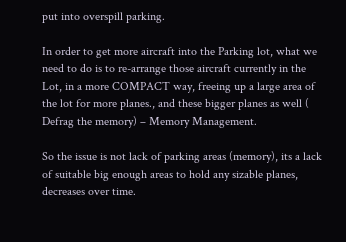put into overspill parking.

In order to get more aircraft into the Parking lot, what we need to do is to re-arrange those aircraft currently in the Lot, in a more COMPACT way, freeing up a large area of the lot for more planes., and these bigger planes as well ( Defrag the memory) – Memory Management.

So the issue is not lack of parking areas (memory), its a lack of suitable big enough areas to hold any sizable planes, decreases over time.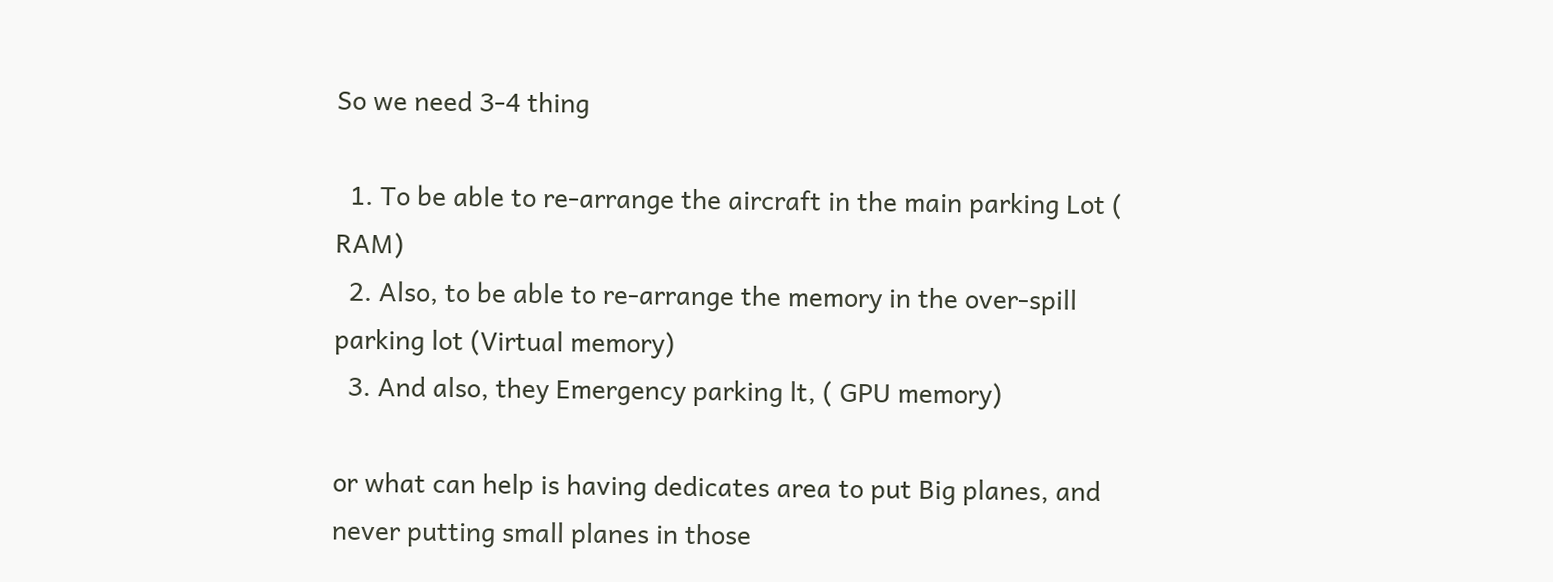So we need 3-4 thing

  1. To be able to re-arrange the aircraft in the main parking Lot ( RAM)
  2. Also, to be able to re-arrange the memory in the over-spill parking lot (Virtual memory)
  3. And also, they Emergency parking lt, ( GPU memory)

or what can help is having dedicates area to put Big planes, and never putting small planes in those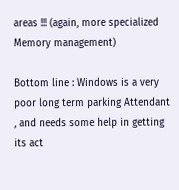areas !!! (again, more specialized Memory management)

Bottom line : Windows is a very poor long term parking Attendant , and needs some help in getting its act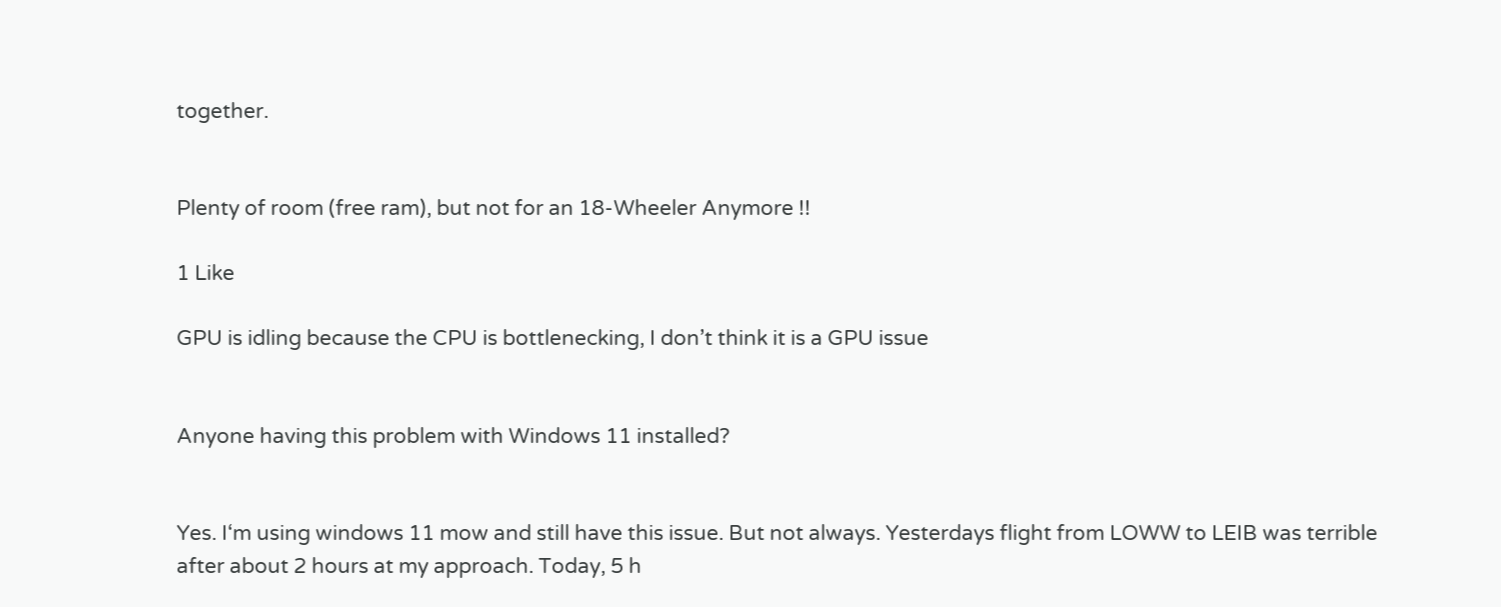together.


Plenty of room (free ram), but not for an 18-Wheeler Anymore !!

1 Like

GPU is idling because the CPU is bottlenecking, I don’t think it is a GPU issue


Anyone having this problem with Windows 11 installed?


Yes. I‘m using windows 11 mow and still have this issue. But not always. Yesterdays flight from LOWW to LEIB was terrible after about 2 hours at my approach. Today, 5 h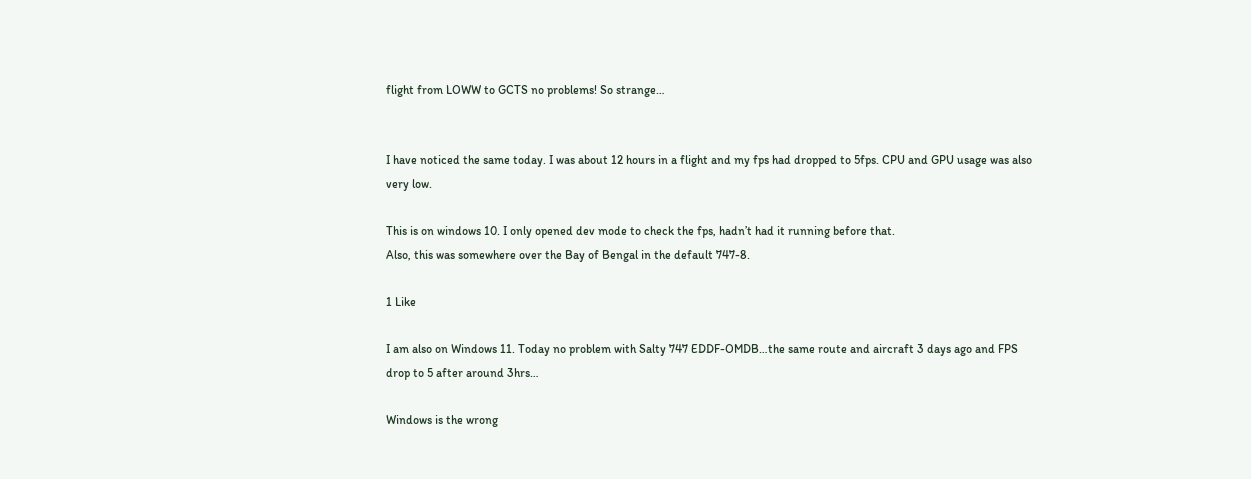flight from LOWW to GCTS no problems! So strange…


I have noticed the same today. I was about 12 hours in a flight and my fps had dropped to 5fps. CPU and GPU usage was also very low.

This is on windows 10. I only opened dev mode to check the fps, hadn’t had it running before that.
Also, this was somewhere over the Bay of Bengal in the default 747-8.

1 Like

I am also on Windows 11. Today no problem with Salty 747 EDDF-OMDB…the same route and aircraft 3 days ago and FPS drop to 5 after around 3hrs…

Windows is the wrong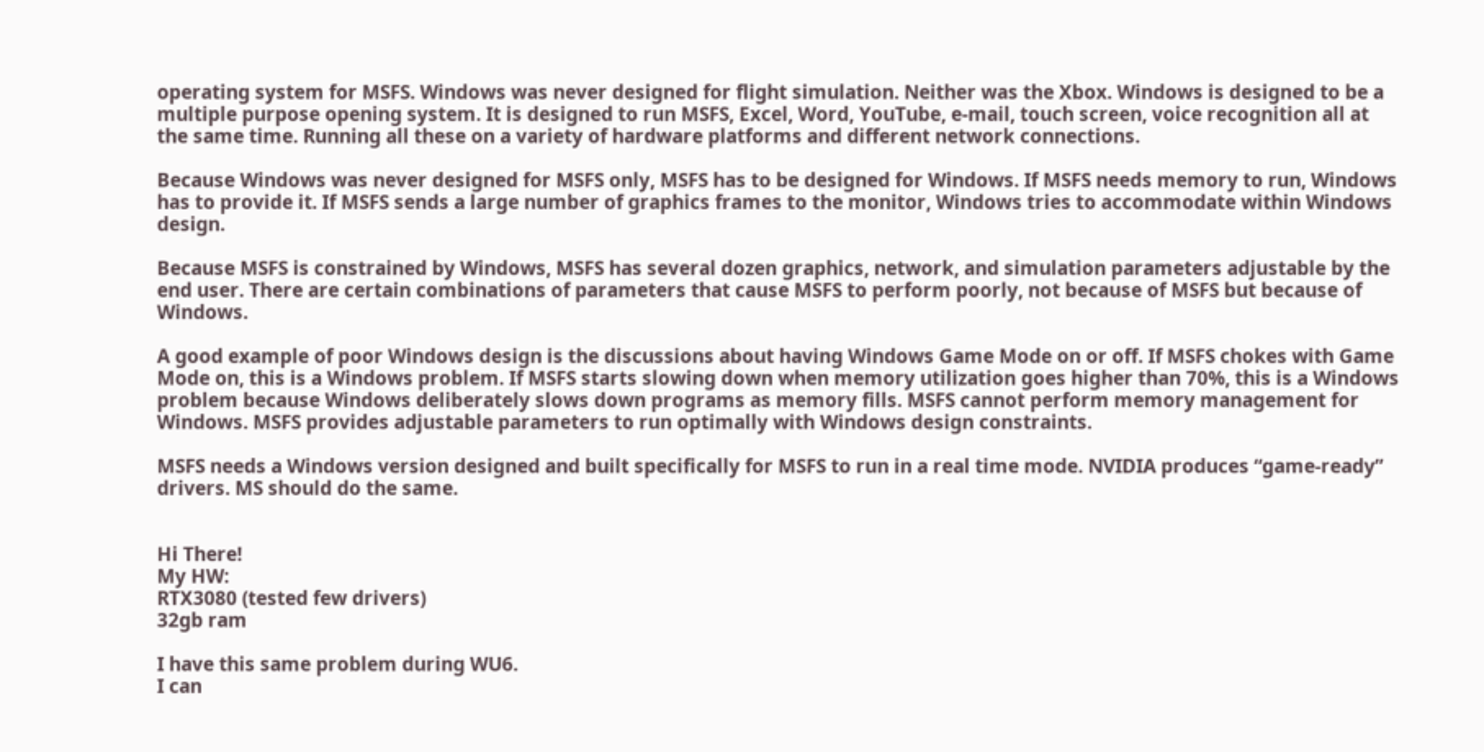operating system for MSFS. Windows was never designed for flight simulation. Neither was the Xbox. Windows is designed to be a multiple purpose opening system. It is designed to run MSFS, Excel, Word, YouTube, e-mail, touch screen, voice recognition all at the same time. Running all these on a variety of hardware platforms and different network connections.

Because Windows was never designed for MSFS only, MSFS has to be designed for Windows. If MSFS needs memory to run, Windows has to provide it. If MSFS sends a large number of graphics frames to the monitor, Windows tries to accommodate within Windows design.

Because MSFS is constrained by Windows, MSFS has several dozen graphics, network, and simulation parameters adjustable by the end user. There are certain combinations of parameters that cause MSFS to perform poorly, not because of MSFS but because of Windows.

A good example of poor Windows design is the discussions about having Windows Game Mode on or off. If MSFS chokes with Game Mode on, this is a Windows problem. If MSFS starts slowing down when memory utilization goes higher than 70%, this is a Windows problem because Windows deliberately slows down programs as memory fills. MSFS cannot perform memory management for Windows. MSFS provides adjustable parameters to run optimally with Windows design constraints.

MSFS needs a Windows version designed and built specifically for MSFS to run in a real time mode. NVIDIA produces “game-ready” drivers. MS should do the same.


Hi There!
My HW:
RTX3080 (tested few drivers)
32gb ram

I have this same problem during WU6.
I can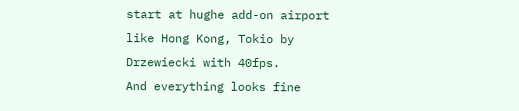start at hughe add-on airport like Hong Kong, Tokio by Drzewiecki with 40fps.
And everything looks fine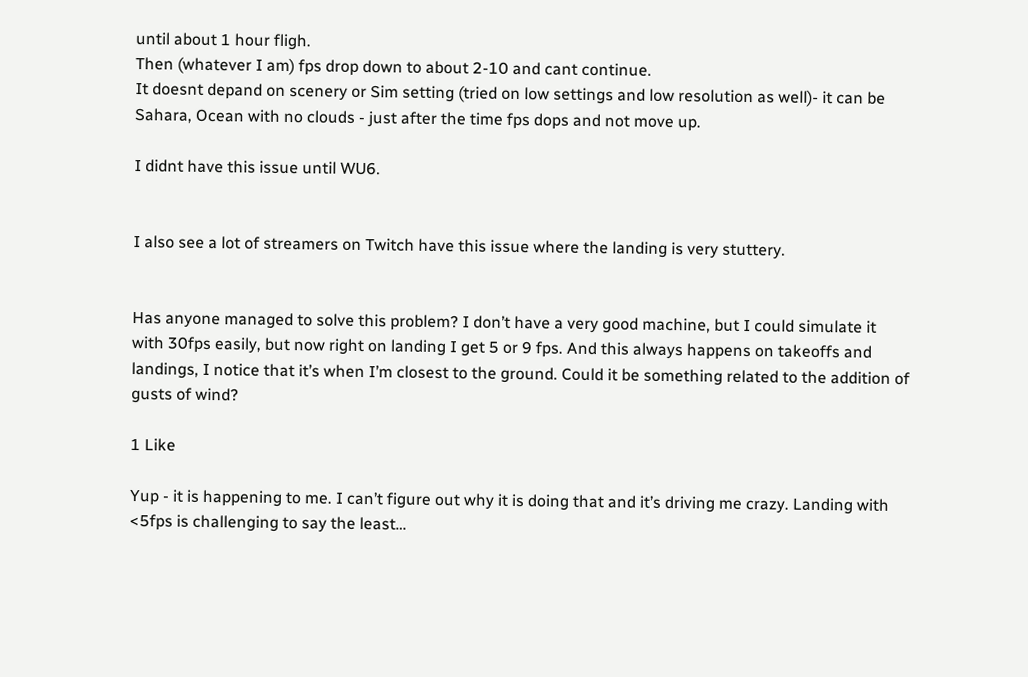until about 1 hour fligh.
Then (whatever I am) fps drop down to about 2-10 and cant continue.
It doesnt depand on scenery or Sim setting (tried on low settings and low resolution as well)- it can be Sahara, Ocean with no clouds - just after the time fps dops and not move up.

I didnt have this issue until WU6.


I also see a lot of streamers on Twitch have this issue where the landing is very stuttery.


Has anyone managed to solve this problem? I don’t have a very good machine, but I could simulate it with 30fps easily, but now right on landing I get 5 or 9 fps. And this always happens on takeoffs and landings, I notice that it’s when I’m closest to the ground. Could it be something related to the addition of gusts of wind?

1 Like

Yup - it is happening to me. I can’t figure out why it is doing that and it’s driving me crazy. Landing with <5fps is challenging to say the least…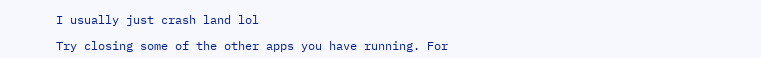I usually just crash land lol

Try closing some of the other apps you have running. For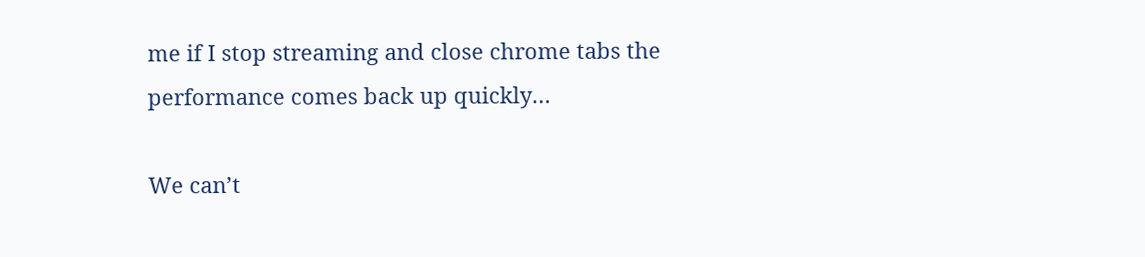me if I stop streaming and close chrome tabs the performance comes back up quickly…

We can’t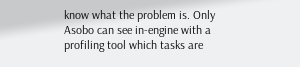know what the problem is. Only Asobo can see in-engine with a profiling tool which tasks are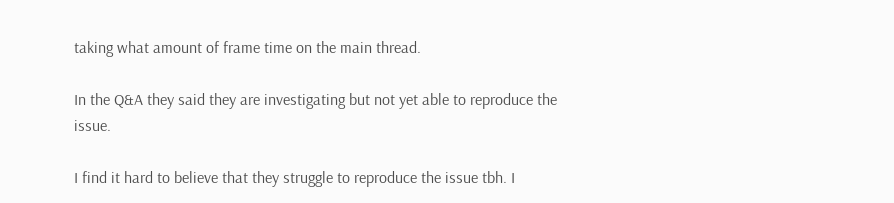taking what amount of frame time on the main thread.

In the Q&A they said they are investigating but not yet able to reproduce the issue.

I find it hard to believe that they struggle to reproduce the issue tbh. I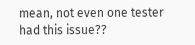mean, not even one tester had this issue??